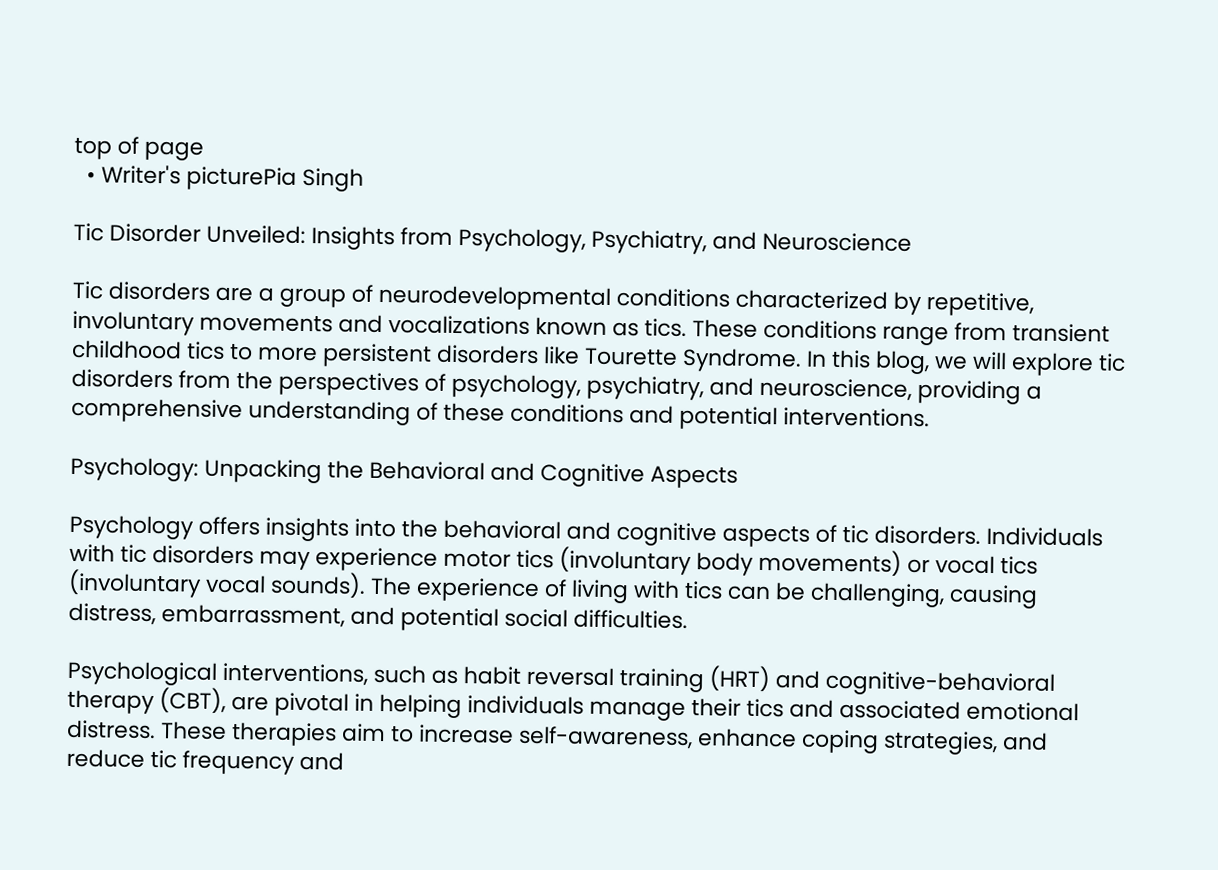top of page
  • Writer's picturePia Singh

Tic Disorder Unveiled: Insights from Psychology, Psychiatry, and Neuroscience

Tic disorders are a group of neurodevelopmental conditions characterized by repetitive, involuntary movements and vocalizations known as tics. These conditions range from transient childhood tics to more persistent disorders like Tourette Syndrome. In this blog, we will explore tic disorders from the perspectives of psychology, psychiatry, and neuroscience, providing a comprehensive understanding of these conditions and potential interventions.

Psychology: Unpacking the Behavioral and Cognitive Aspects

Psychology offers insights into the behavioral and cognitive aspects of tic disorders. Individuals with tic disorders may experience motor tics (involuntary body movements) or vocal tics (involuntary vocal sounds). The experience of living with tics can be challenging, causing distress, embarrassment, and potential social difficulties.

Psychological interventions, such as habit reversal training (HRT) and cognitive-behavioral therapy (CBT), are pivotal in helping individuals manage their tics and associated emotional distress. These therapies aim to increase self-awareness, enhance coping strategies, and reduce tic frequency and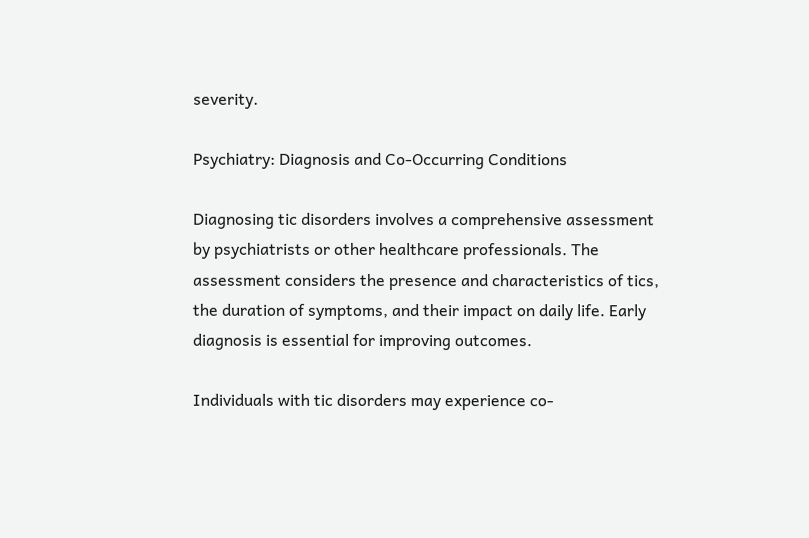severity.

Psychiatry: Diagnosis and Co-Occurring Conditions

Diagnosing tic disorders involves a comprehensive assessment by psychiatrists or other healthcare professionals. The assessment considers the presence and characteristics of tics, the duration of symptoms, and their impact on daily life. Early diagnosis is essential for improving outcomes.

Individuals with tic disorders may experience co-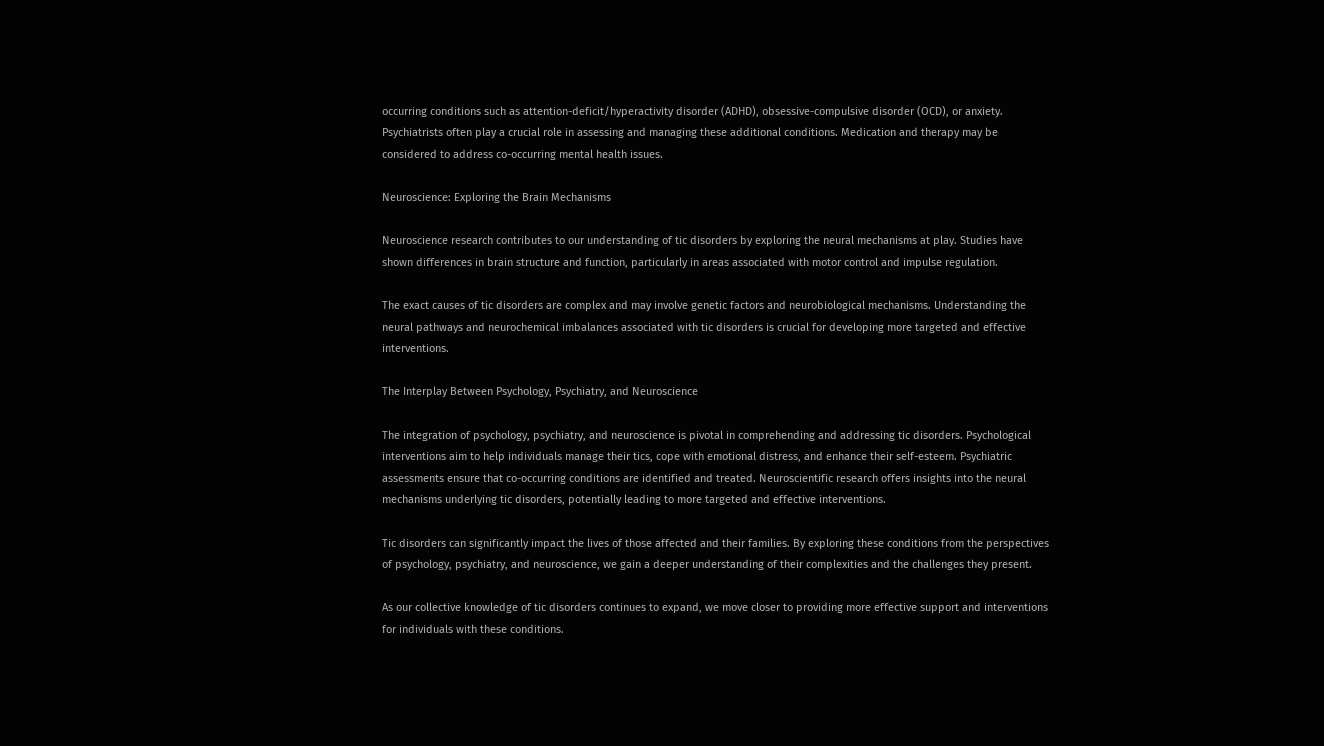occurring conditions such as attention-deficit/hyperactivity disorder (ADHD), obsessive-compulsive disorder (OCD), or anxiety. Psychiatrists often play a crucial role in assessing and managing these additional conditions. Medication and therapy may be considered to address co-occurring mental health issues.

Neuroscience: Exploring the Brain Mechanisms

Neuroscience research contributes to our understanding of tic disorders by exploring the neural mechanisms at play. Studies have shown differences in brain structure and function, particularly in areas associated with motor control and impulse regulation.

The exact causes of tic disorders are complex and may involve genetic factors and neurobiological mechanisms. Understanding the neural pathways and neurochemical imbalances associated with tic disorders is crucial for developing more targeted and effective interventions.

The Interplay Between Psychology, Psychiatry, and Neuroscience

The integration of psychology, psychiatry, and neuroscience is pivotal in comprehending and addressing tic disorders. Psychological interventions aim to help individuals manage their tics, cope with emotional distress, and enhance their self-esteem. Psychiatric assessments ensure that co-occurring conditions are identified and treated. Neuroscientific research offers insights into the neural mechanisms underlying tic disorders, potentially leading to more targeted and effective interventions.

Tic disorders can significantly impact the lives of those affected and their families. By exploring these conditions from the perspectives of psychology, psychiatry, and neuroscience, we gain a deeper understanding of their complexities and the challenges they present.

As our collective knowledge of tic disorders continues to expand, we move closer to providing more effective support and interventions for individuals with these conditions.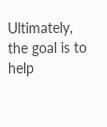Ultimately, the goal is to help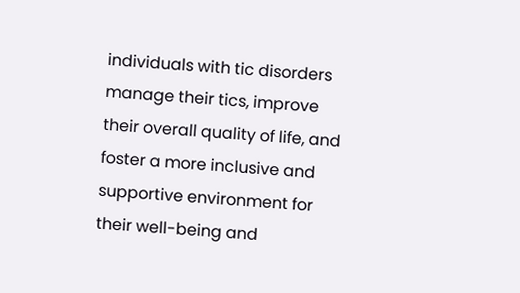individuals with tic disorders manage their tics, improve their overall quality of life, and foster a more inclusive and supportive environment for their well-being and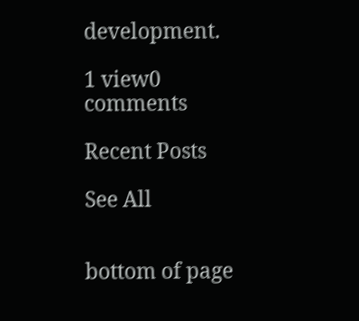development.

1 view0 comments

Recent Posts

See All


bottom of page